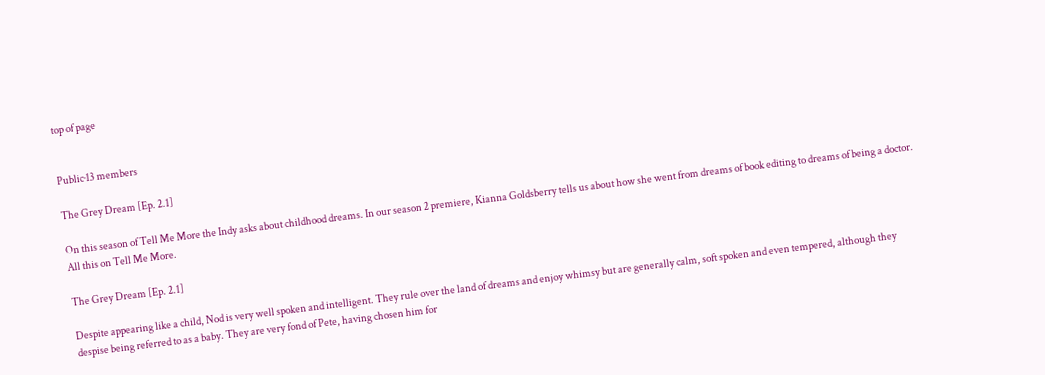top of page


Public·13 members

The Grey Dream [Ep. 2.1]

On this season of Tell Me More the Indy asks about childhood dreams. In our season 2 premiere, Kianna Goldsberry tells us about how she went from dreams of book editing to dreams of being a doctor. All this on Tell Me More.

The Grey Dream [Ep. 2.1]

Despite appearing like a child, Nod is very well spoken and intelligent. They rule over the land of dreams and enjoy whimsy but are generally calm, soft spoken and even tempered, although they despise being referred to as a baby. They are very fond of Pete, having chosen him for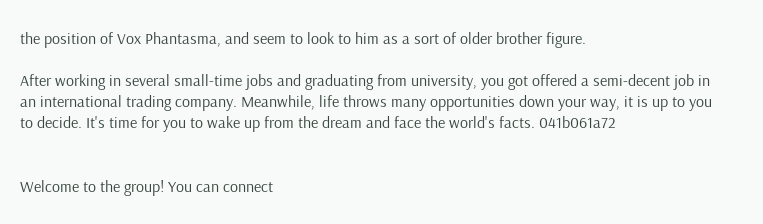the position of Vox Phantasma, and seem to look to him as a sort of older brother figure.

After working in several small-time jobs and graduating from university, you got offered a semi-decent job in an international trading company. Meanwhile, life throws many opportunities down your way, it is up to you to decide. It's time for you to wake up from the dream and face the world's facts. 041b061a72


Welcome to the group! You can connect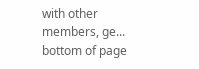with other members, ge...
bottom of page